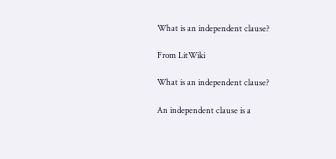What is an independent clause?

From LitWiki

What is an independent clause?

An independent clause is a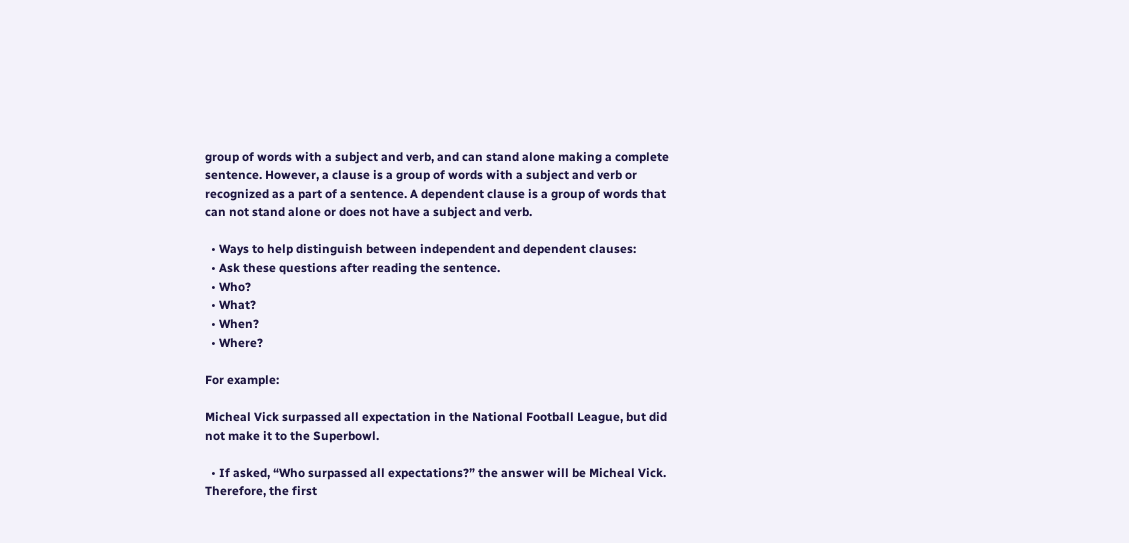group of words with a subject and verb, and can stand alone making a complete sentence. However, a clause is a group of words with a subject and verb or recognized as a part of a sentence. A dependent clause is a group of words that can not stand alone or does not have a subject and verb.

  • Ways to help distinguish between independent and dependent clauses:
  • Ask these questions after reading the sentence.
  • Who?
  • What?
  • When?
  • Where?

For example:

Micheal Vick surpassed all expectation in the National Football League, but did not make it to the Superbowl.

  • If asked, “Who surpassed all expectations?” the answer will be Micheal Vick. Therefore, the first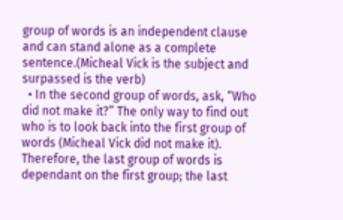group of words is an independent clause and can stand alone as a complete sentence.(Micheal Vick is the subject and surpassed is the verb)
  • In the second group of words, ask, “Who did not make it?” The only way to find out who is to look back into the first group of words (Micheal Vick did not make it). Therefore, the last group of words is dependant on the first group; the last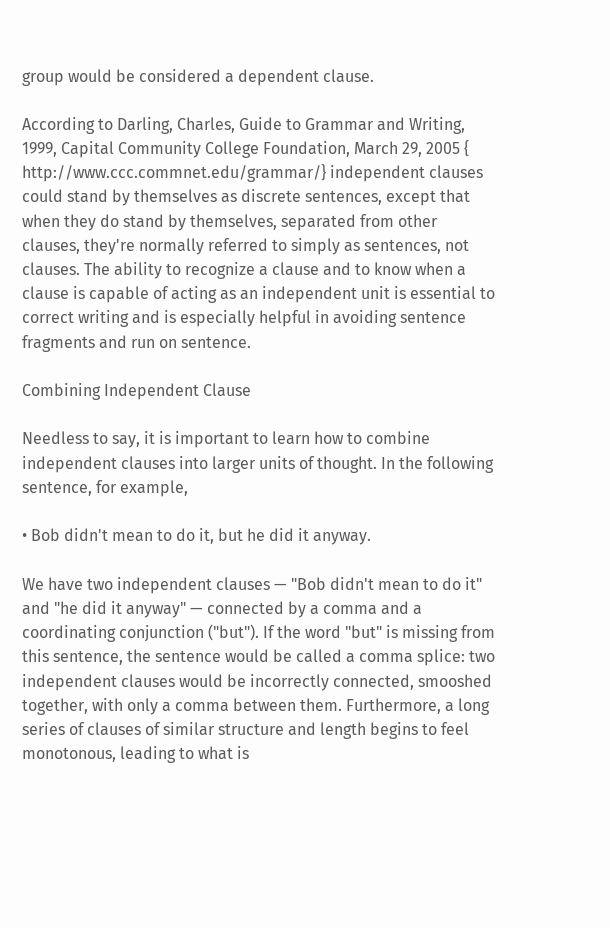group would be considered a dependent clause.

According to Darling, Charles, Guide to Grammar and Writing, 1999, Capital Community College Foundation, March 29, 2005 { http://www.ccc.commnet.edu/grammar/} independent clauses could stand by themselves as discrete sentences, except that when they do stand by themselves, separated from other clauses, they're normally referred to simply as sentences, not clauses. The ability to recognize a clause and to know when a clause is capable of acting as an independent unit is essential to correct writing and is especially helpful in avoiding sentence fragments and run on sentence.

Combining Independent Clause

Needless to say, it is important to learn how to combine independent clauses into larger units of thought. In the following sentence, for example,

• Bob didn't mean to do it, but he did it anyway.

We have two independent clauses — "Bob didn't mean to do it" and "he did it anyway" — connected by a comma and a coordinating conjunction ("but"). If the word "but" is missing from this sentence, the sentence would be called a comma splice: two independent clauses would be incorrectly connected, smooshed together, with only a comma between them. Furthermore, a long series of clauses of similar structure and length begins to feel monotonous, leading to what is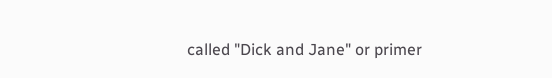called "Dick and Jane" or primer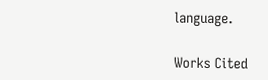language.

Works Cited